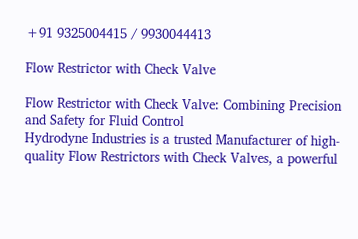+91 9325004415 / 9930044413

Flow Restrictor with Check Valve

Flow Restrictor with Check Valve: Combining Precision and Safety for Fluid Control
Hydrodyne Industries is a trusted Manufacturer of high-quality Flow Restrictors with Check Valves, a powerful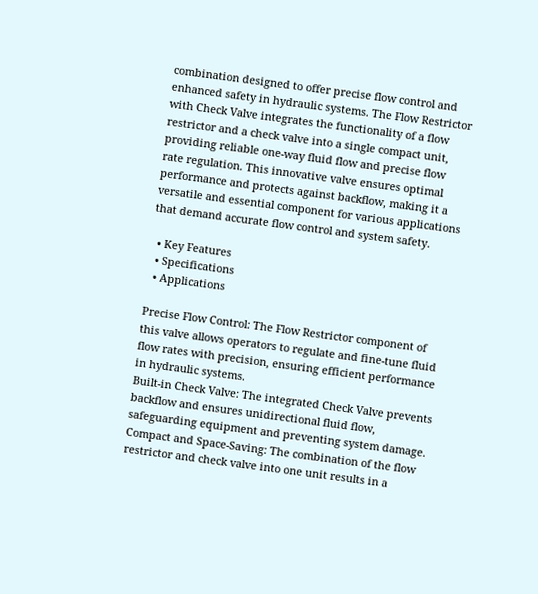combination designed to offer precise flow control and enhanced safety in hydraulic systems. The Flow Restrictor with Check Valve integrates the functionality of a flow restrictor and a check valve into a single compact unit, providing reliable one-way fluid flow and precise flow rate regulation. This innovative valve ensures optimal performance and protects against backflow, making it a versatile and essential component for various applications that demand accurate flow control and system safety.

  • Key Features
  • Specifications
  • Applications

Precise Flow Control: The Flow Restrictor component of this valve allows operators to regulate and fine-tune fluid flow rates with precision, ensuring efficient performance in hydraulic systems.
Built-in Check Valve: The integrated Check Valve prevents backflow and ensures unidirectional fluid flow, safeguarding equipment and preventing system damage.
Compact and Space-Saving: The combination of the flow restrictor and check valve into one unit results in a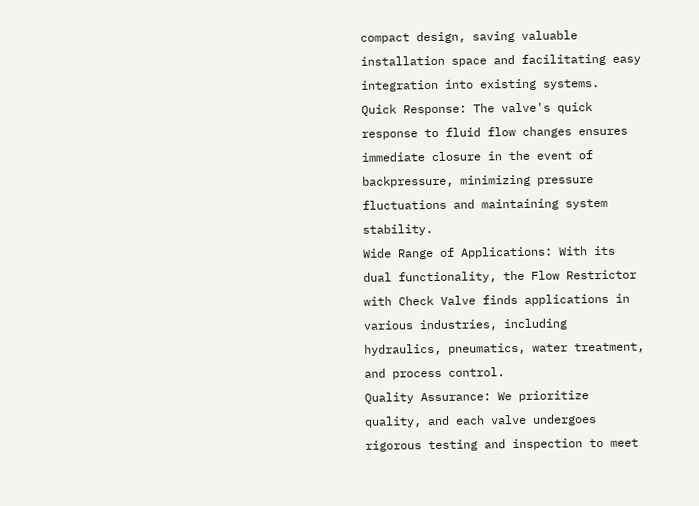compact design, saving valuable installation space and facilitating easy integration into existing systems.
Quick Response: The valve's quick response to fluid flow changes ensures immediate closure in the event of backpressure, minimizing pressure fluctuations and maintaining system stability.
Wide Range of Applications: With its dual functionality, the Flow Restrictor with Check Valve finds applications in various industries, including hydraulics, pneumatics, water treatment, and process control.
Quality Assurance: We prioritize quality, and each valve undergoes rigorous testing and inspection to meet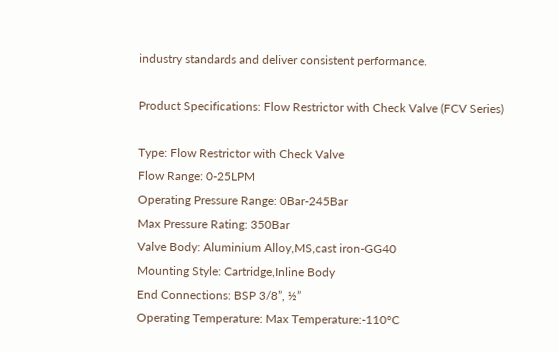industry standards and deliver consistent performance.

Product Specifications: Flow Restrictor with Check Valve (FCV Series)

Type: Flow Restrictor with Check Valve
Flow Range: 0-25LPM
Operating Pressure Range: 0Bar-245Bar
Max Pressure Rating: 350Bar
Valve Body: Aluminium Alloy,MS,cast iron-GG40
Mounting Style: Cartridge,Inline Body
End Connections: BSP 3/8”, ½”
Operating Temperature: Max Temperature:-110°C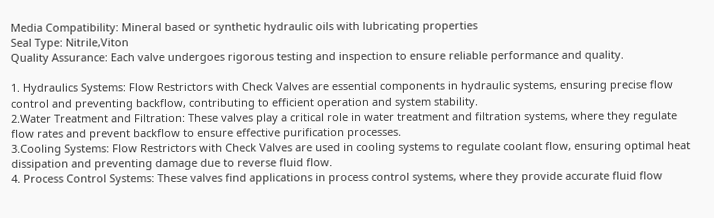Media Compatibility: Mineral based or synthetic hydraulic oils with lubricating properties
Seal Type: Nitrile,Viton
Quality Assurance: Each valve undergoes rigorous testing and inspection to ensure reliable performance and quality.

1. Hydraulics Systems: Flow Restrictors with Check Valves are essential components in hydraulic systems, ensuring precise flow control and preventing backflow, contributing to efficient operation and system stability.
2.Water Treatment and Filtration: These valves play a critical role in water treatment and filtration systems, where they regulate flow rates and prevent backflow to ensure effective purification processes.
3.Cooling Systems: Flow Restrictors with Check Valves are used in cooling systems to regulate coolant flow, ensuring optimal heat dissipation and preventing damage due to reverse fluid flow.
4. Process Control Systems: These valves find applications in process control systems, where they provide accurate fluid flow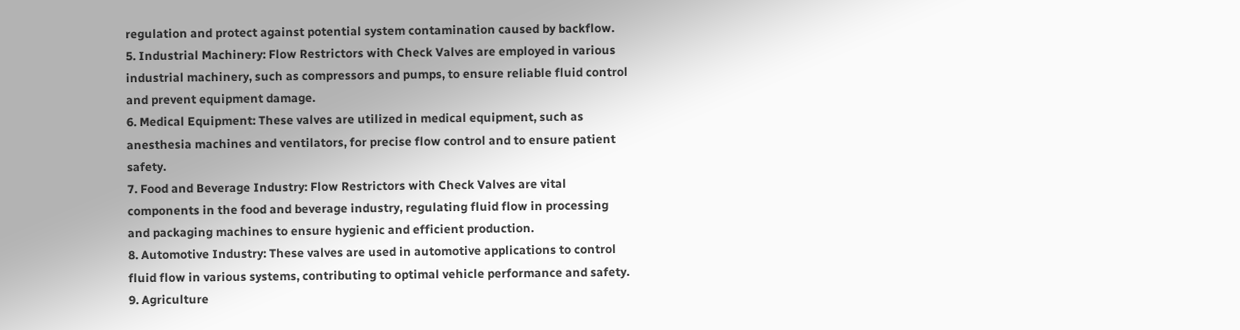regulation and protect against potential system contamination caused by backflow.
5. Industrial Machinery: Flow Restrictors with Check Valves are employed in various industrial machinery, such as compressors and pumps, to ensure reliable fluid control and prevent equipment damage.
6. Medical Equipment: These valves are utilized in medical equipment, such as anesthesia machines and ventilators, for precise flow control and to ensure patient safety.
7. Food and Beverage Industry: Flow Restrictors with Check Valves are vital components in the food and beverage industry, regulating fluid flow in processing and packaging machines to ensure hygienic and efficient production.
8. Automotive Industry: These valves are used in automotive applications to control fluid flow in various systems, contributing to optimal vehicle performance and safety.
9. Agriculture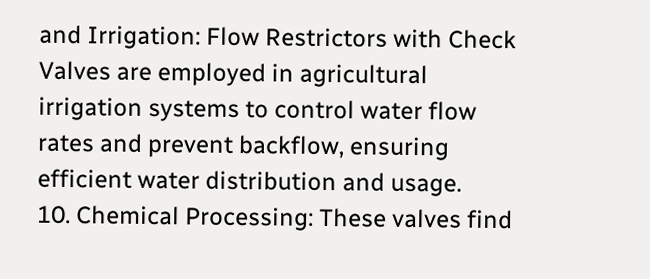and Irrigation: Flow Restrictors with Check Valves are employed in agricultural irrigation systems to control water flow rates and prevent backflow, ensuring efficient water distribution and usage.
10. Chemical Processing: These valves find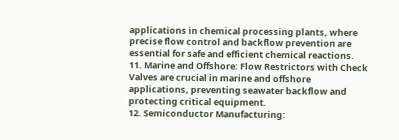applications in chemical processing plants, where precise flow control and backflow prevention are essential for safe and efficient chemical reactions.
11. Marine and Offshore: Flow Restrictors with Check Valves are crucial in marine and offshore applications, preventing seawater backflow and protecting critical equipment.
12. Semiconductor Manufacturing: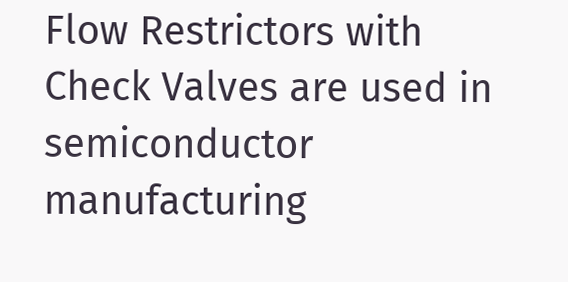Flow Restrictors with Check Valves are used in semiconductor manufacturing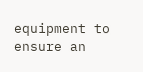equipment to ensure an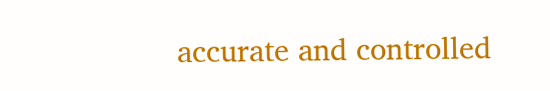accurate and controlled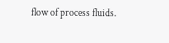flow of process fluids.